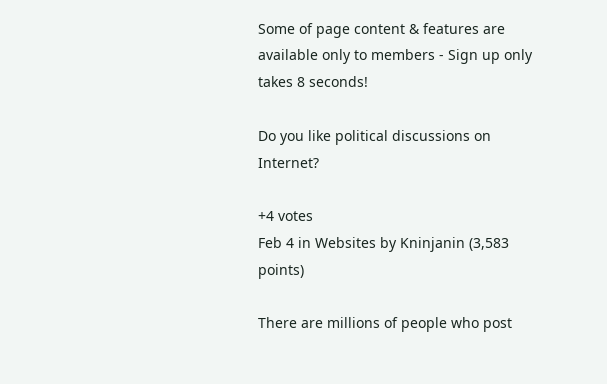Some of page content & features are available only to members - Sign up only takes 8 seconds!

Do you like political discussions on Internet?

+4 votes
Feb 4 in Websites by Kninjanin (3,583 points)

There are millions of people who post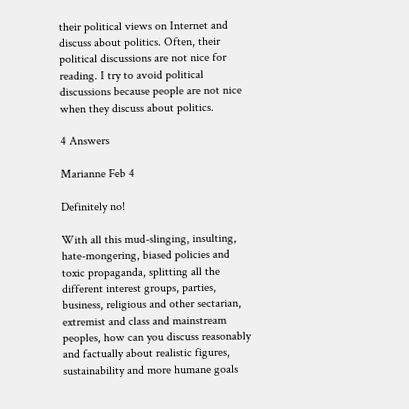their political views on Internet and discuss about politics. Often, their political discussions are not nice for reading. I try to avoid political discussions because people are not nice when they discuss about politics.

4 Answers

Marianne Feb 4

Definitely no!

With all this mud-slinging, insulting, hate-mongering, biased policies and toxic propaganda, splitting all the different interest groups, parties, business, religious and other sectarian, extremist and class and mainstream peoples, how can you discuss reasonably and factually about realistic figures, sustainability and more humane goals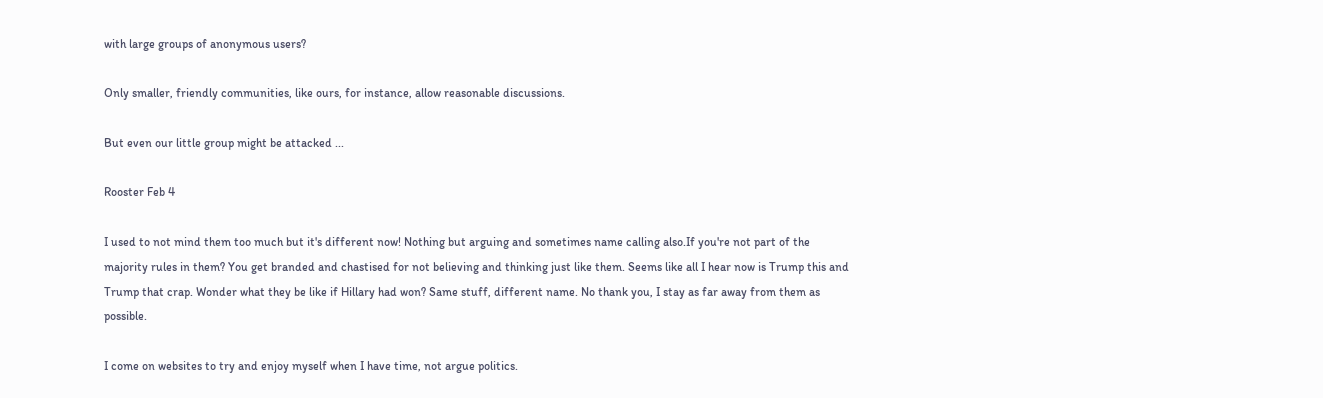with large groups of anonymous users?

Only smaller, friendly communities, like ours, for instance, allow reasonable discussions.

But even our little group might be attacked ...

Rooster Feb 4

I used to not mind them too much but it's different now! Nothing but arguing and sometimes name calling also.If you're not part of the majority rules in them? You get branded and chastised for not believing and thinking just like them. Seems like all I hear now is Trump this and Trump that crap. Wonder what they be like if Hillary had won? Same stuff, different name. No thank you, I stay as far away from them as possible.

I come on websites to try and enjoy myself when I have time, not argue politics.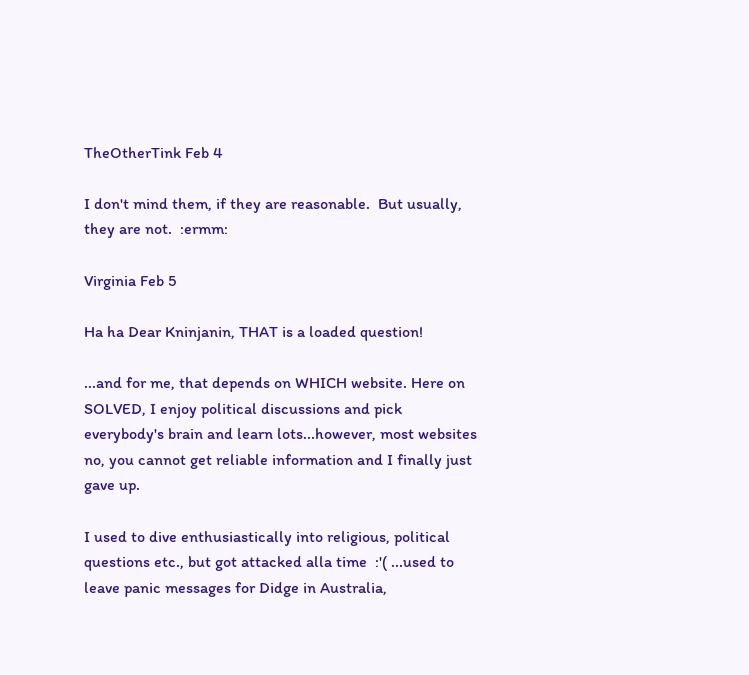TheOtherTink Feb 4

I don't mind them, if they are reasonable.  But usually, they are not.  :ermm:

Virginia Feb 5

Ha ha Dear Kninjanin, THAT is a loaded question!

...and for me, that depends on WHICH website. Here on SOLVED, I enjoy political discussions and pick everybody's brain and learn lots...however, most websites no, you cannot get reliable information and I finally just gave up.

I used to dive enthusiastically into religious, political questions etc., but got attacked alla time  :'( ...used to leave panic messages for Didge in Australia,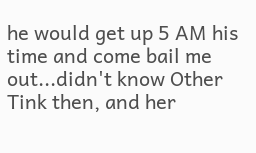he would get up 5 AM his time and come bail me out...didn't know Other Tink then, and her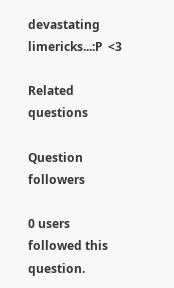devastating limericks...:P  <3

Related questions

Question followers

0 users followed this question.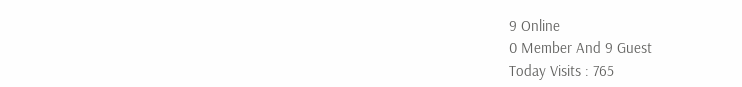9 Online
0 Member And 9 Guest
Today Visits : 765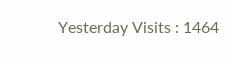Yesterday Visits : 1464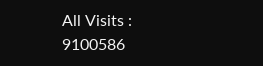All Visits : 9100586